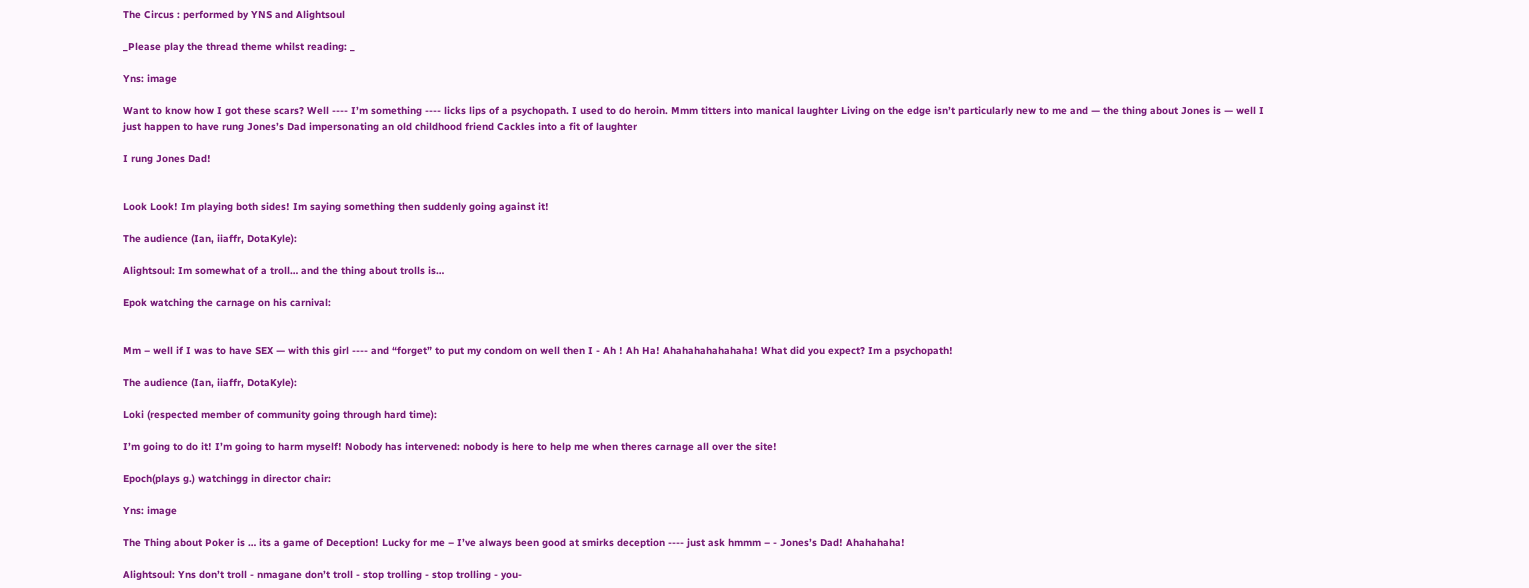The Circus : performed by YNS and Alightsoul

_Please play the thread theme whilst reading: _

Yns: image

Want to know how I got these scars? Well ---- I’m something ---- licks lips of a psychopath. I used to do heroin. Mmm titters into manical laughter Living on the edge isn’t particularly new to me and — the thing about Jones is — well I just happen to have rung Jones’s Dad impersonating an old childhood friend Cackles into a fit of laughter

I rung Jones Dad!


Look Look! Im playing both sides! Im saying something then suddenly going against it!

The audience (Ian, iiaffr, DotaKyle):

Alightsoul: Im somewhat of a troll… and the thing about trolls is…

Epok watching the carnage on his carnival:


Mm – well if I was to have SEX — with this girl ---- and “forget” to put my condom on well then I - Ah ! Ah Ha! Ahahahahahahaha! What did you expect? Im a psychopath!

The audience (Ian, iiaffr, DotaKyle):

Loki (respected member of community going through hard time):

I’m going to do it! I’m going to harm myself! Nobody has intervened: nobody is here to help me when theres carnage all over the site!

Epoch(plays g.) watchingg in director chair:

Yns: image

The Thing about Poker is … its a game of Deception! Lucky for me – I’ve always been good at smirks deception ---- just ask hmmm – - Jones’s Dad! Ahahahaha!

Alightsoul: Yns don’t troll - nmagane don’t troll - stop trolling - stop trolling - you-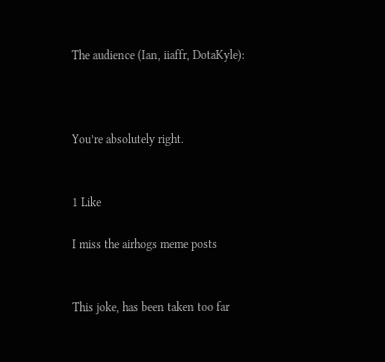The audience (Ian, iiaffr, DotaKyle):



You’re absolutely right.


1 Like

I miss the airhogs meme posts


This joke, has been taken too far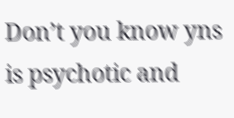Don’t you know yns is psychotic and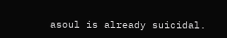asoul is already suicidal.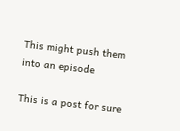This might push them into an episode

This is a post for sure